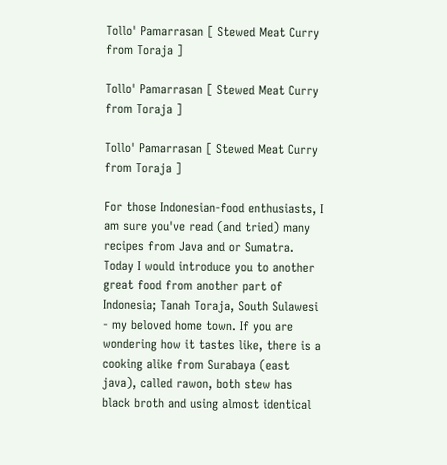Tollo' Pamarrasan [ Stewed Meat Curry from Toraja ]

Tollo' Pamarrasan [ Stewed Meat Curry from Toraja ]

Tollo' Pamarrasan [ Stewed Meat Curry from Toraja ]

For those Indonesian-food enthusiasts, I am sure you've read (and tried) many recipes from Java and or Sumatra. Today I would introduce you to another great food from another part of Indonesia; Tanah Toraja, South Sulawesi - my beloved home town. If you are wondering how it tastes like, there is a cooking alike from Surabaya (east java), called rawon, both stew has black broth and using almost identical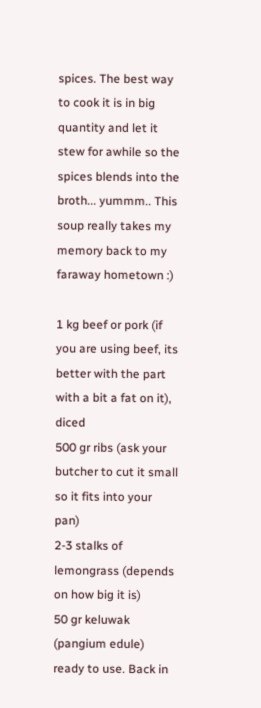spices. The best way to cook it is in big quantity and let it stew for awhile so the spices blends into the broth... yummm.. This soup really takes my memory back to my faraway hometown :)

1 kg beef or pork (if you are using beef, its better with the part with a bit a fat on it), diced
500 gr ribs (ask your butcher to cut it small so it fits into your pan)
2-3 stalks of lemongrass (depends on how big it is)
50 gr keluwak (pangium edule) ready to use. Back in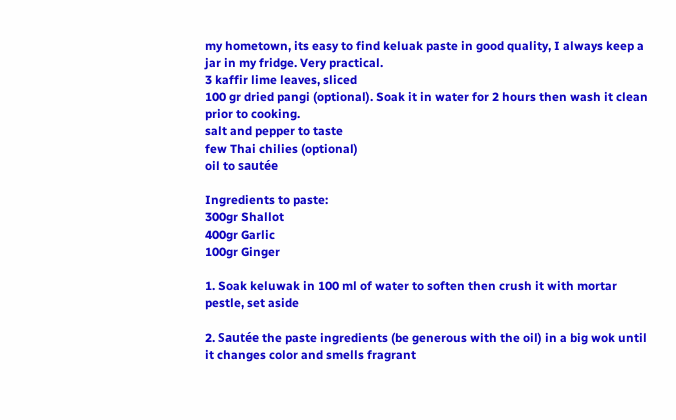my hometown, its easy to find keluak paste in good quality, I always keep a jar in my fridge. Very practical.
3 kaffir lime leaves, sliced
100 gr dried pangi (optional). Soak it in water for 2 hours then wash it clean prior to cooking.
salt and pepper to taste
few Thai chilies (optional)
oil to sautée

Ingredients to paste:
300gr Shallot
400gr Garlic
100gr Ginger

1. Soak keluwak in 100 ml of water to soften then crush it with mortar pestle, set aside

2. Sautée the paste ingredients (be generous with the oil) in a big wok until it changes color and smells fragrant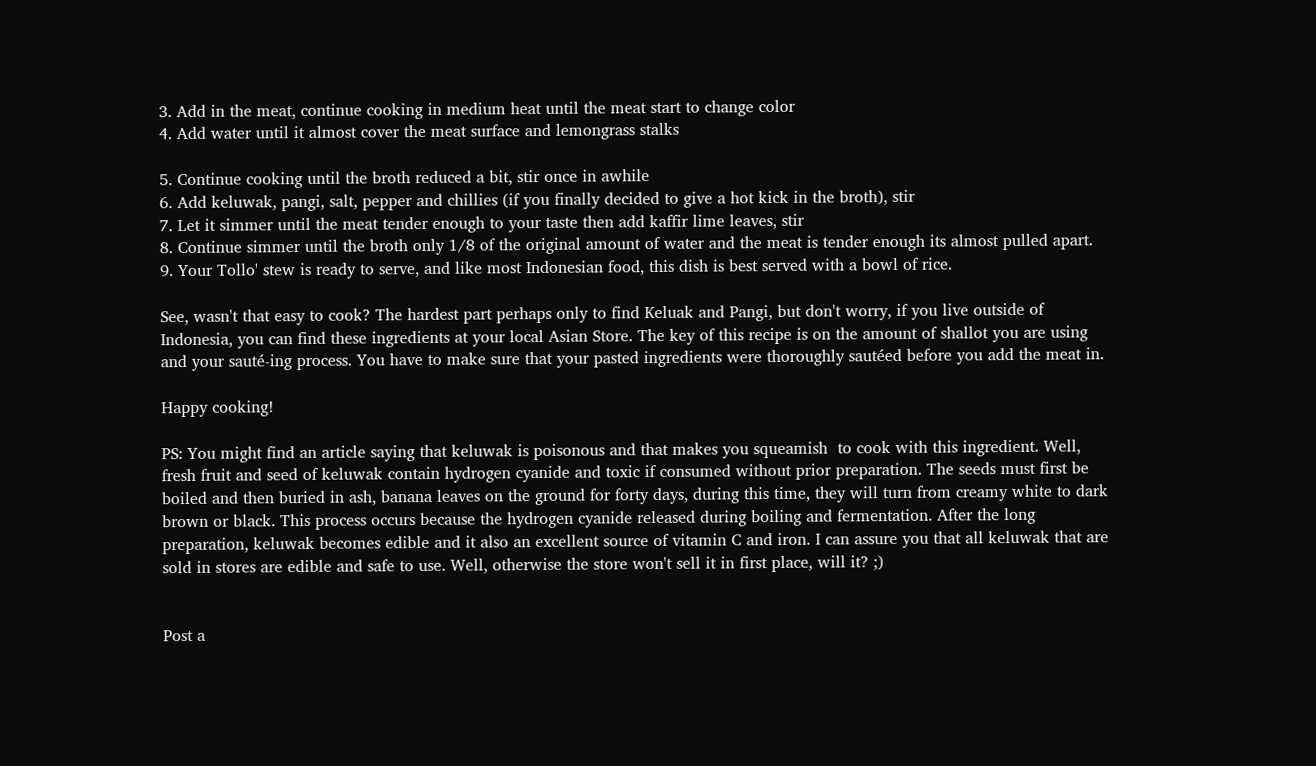3. Add in the meat, continue cooking in medium heat until the meat start to change color
4. Add water until it almost cover the meat surface and lemongrass stalks

5. Continue cooking until the broth reduced a bit, stir once in awhile
6. Add keluwak, pangi, salt, pepper and chillies (if you finally decided to give a hot kick in the broth), stir
7. Let it simmer until the meat tender enough to your taste then add kaffir lime leaves, stir
8. Continue simmer until the broth only 1/8 of the original amount of water and the meat is tender enough its almost pulled apart.
9. Your Tollo' stew is ready to serve, and like most Indonesian food, this dish is best served with a bowl of rice.

See, wasn't that easy to cook? The hardest part perhaps only to find Keluak and Pangi, but don't worry, if you live outside of Indonesia, you can find these ingredients at your local Asian Store. The key of this recipe is on the amount of shallot you are using and your sauté-ing process. You have to make sure that your pasted ingredients were thoroughly sautéed before you add the meat in.

Happy cooking!

PS: You might find an article saying that keluwak is poisonous and that makes you squeamish  to cook with this ingredient. Well, fresh fruit and seed of keluwak contain hydrogen cyanide and toxic if consumed without prior preparation. The seeds must first be boiled and then buried in ash, banana leaves on the ground for forty days, during this time, they will turn from creamy white to dark brown or black. This process occurs because the hydrogen cyanide released during boiling and fermentation. After the long preparation, keluwak becomes edible and it also an excellent source of vitamin C and iron. I can assure you that all keluwak that are sold in stores are edible and safe to use. Well, otherwise the store won't sell it in first place, will it? ;)


Post a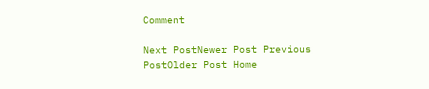Comment

Next PostNewer Post Previous PostOlder Post Home